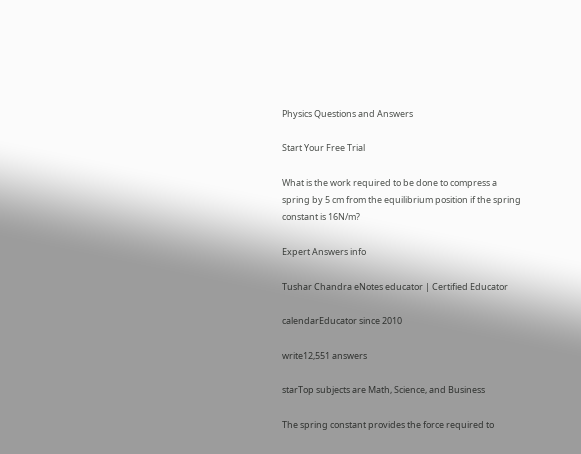Physics Questions and Answers

Start Your Free Trial

What is the work required to be done to compress a spring by 5 cm from the equilibrium position if the spring constant is 16N/m?

Expert Answers info

Tushar Chandra eNotes educator | Certified Educator

calendarEducator since 2010

write12,551 answers

starTop subjects are Math, Science, and Business

The spring constant provides the force required to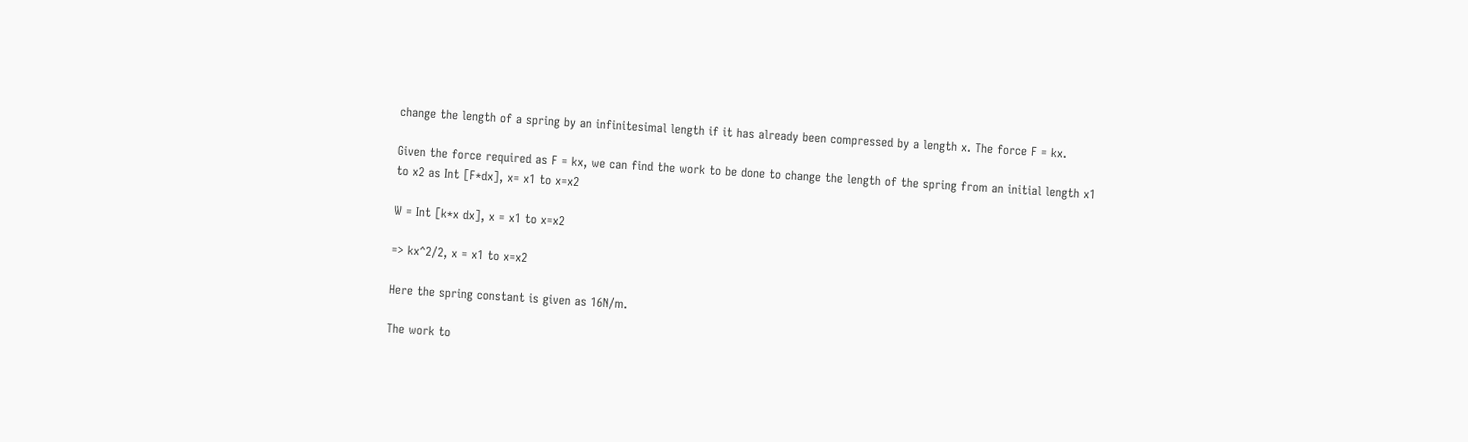change the length of a spring by an infinitesimal length if it has already been compressed by a length x. The force F = kx.

Given the force required as F = kx, we can find the work to be done to change the length of the spring from an initial length x1 to x2 as Int [F*dx], x= x1 to x=x2

W = Int [k*x dx], x = x1 to x=x2

=> kx^2/2, x = x1 to x=x2

Here the spring constant is given as 16N/m.

The work to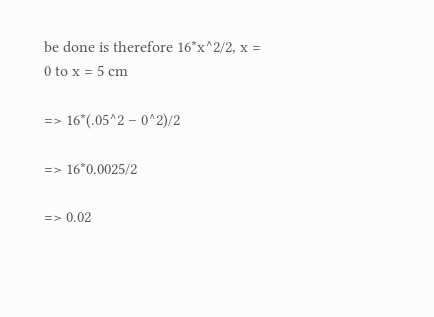be done is therefore 16*x^2/2, x = 0 to x = 5 cm

=> 16*(.05^2 – 0^2)/2

=> 16*0.0025/2

=> 0.02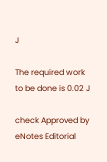J

The required work to be done is 0.02 J

check Approved by eNotes Editorial